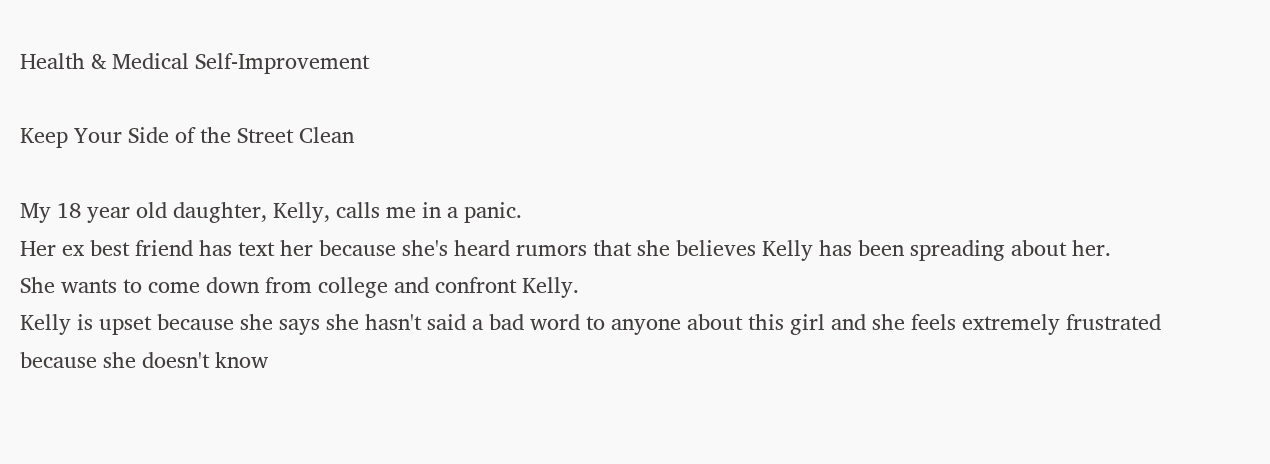Health & Medical Self-Improvement

Keep Your Side of the Street Clean

My 18 year old daughter, Kelly, calls me in a panic.
Her ex best friend has text her because she's heard rumors that she believes Kelly has been spreading about her.
She wants to come down from college and confront Kelly.
Kelly is upset because she says she hasn't said a bad word to anyone about this girl and she feels extremely frustrated because she doesn't know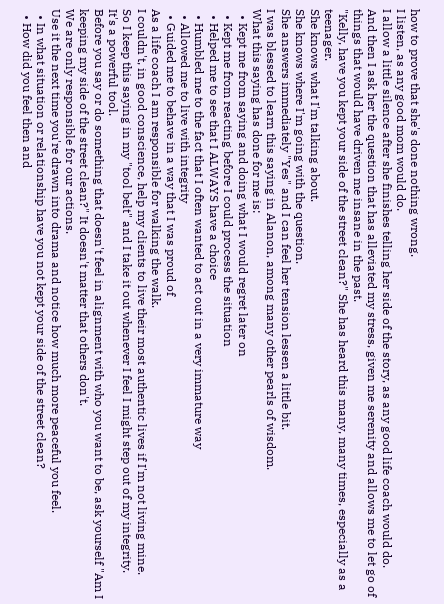how to prove that she's done nothing wrong.
I listen, as any good mom would do.
I allow a little silence after she finishes telling her side of the story, as any good life coach would do.
And then I ask her the question that has alleviated my stress, given me serenity and allows me to let go of things that would have driven me insane in the past.
"Kelly, have you kept your side of the street clean?" She has heard this many, many times, especially as a teenager.
She knows what I'm talking about.
She knows where I'm going with the question.
She answers immediately "Yes" and I can feel her tension lessen a little bit.
I was blessed to learn this saying in Alanon, among many other pearls of wisdom.
What this saying has done for me is:
  • Kept me from saying and doing what I would regret later on
  • Kept me from reacting before I could process the situation
  • Helped me to see that I ALWAYS have a choice
  • Humbled me to the fact that I often wanted to act out in a very immature way
  • Allowed me to live with integrity
  • Guided me to behave in a way that I was proud of
As a life coach I am responsible for walking the walk.
I couldn't, in good conscience, help my clients to live their most authentic lives if I'm not living mine.
So I keep this saying in my "tool belt" and I take it out whenever I feel I might step out of my integrity.
It's a powerful tool.
Before you say or do something that doesn't feel in alignment with who you want to be, ask yourself "Am I keeping my side of the street clean?" It doesn't matter that others don't.
We are only responsible for our actions.
Use it the next time you're drawn into drama and notice how much more peaceful you feel.
  • In what situation or relationship have you not kept your side of the street clean?
  • How did you feel then and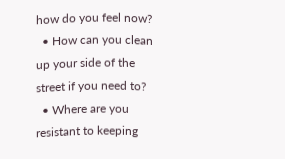how do you feel now?
  • How can you clean up your side of the street if you need to?
  • Where are you resistant to keeping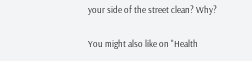your side of the street clean? Why?

You might also like on "Health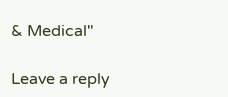& Medical"

Leave a reply